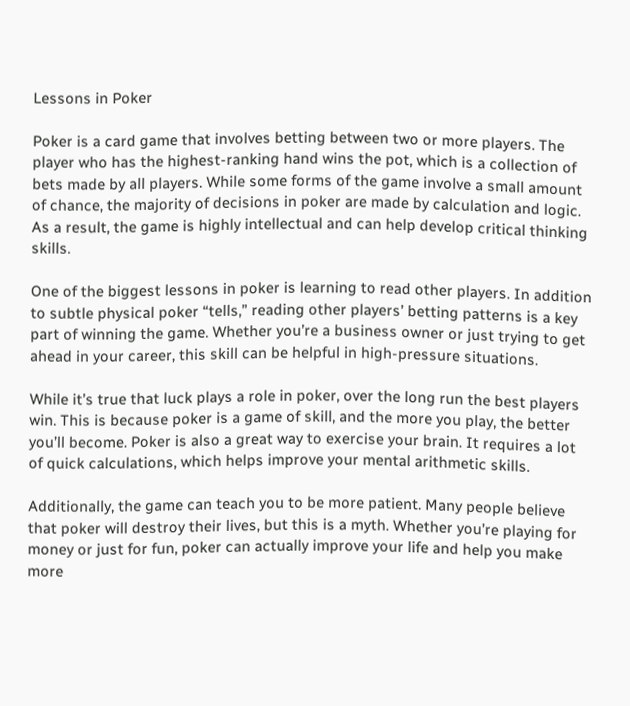Lessons in Poker

Poker is a card game that involves betting between two or more players. The player who has the highest-ranking hand wins the pot, which is a collection of bets made by all players. While some forms of the game involve a small amount of chance, the majority of decisions in poker are made by calculation and logic. As a result, the game is highly intellectual and can help develop critical thinking skills.

One of the biggest lessons in poker is learning to read other players. In addition to subtle physical poker “tells,” reading other players’ betting patterns is a key part of winning the game. Whether you’re a business owner or just trying to get ahead in your career, this skill can be helpful in high-pressure situations.

While it’s true that luck plays a role in poker, over the long run the best players win. This is because poker is a game of skill, and the more you play, the better you’ll become. Poker is also a great way to exercise your brain. It requires a lot of quick calculations, which helps improve your mental arithmetic skills.

Additionally, the game can teach you to be more patient. Many people believe that poker will destroy their lives, but this is a myth. Whether you’re playing for money or just for fun, poker can actually improve your life and help you make more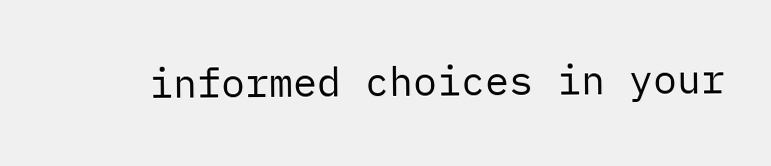informed choices in your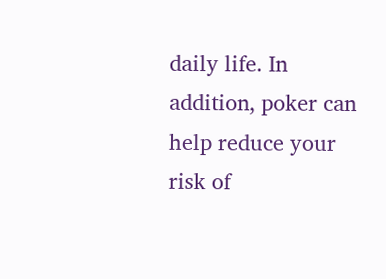daily life. In addition, poker can help reduce your risk of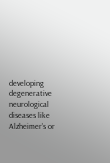developing degenerative neurological diseases like Alzheimer’s or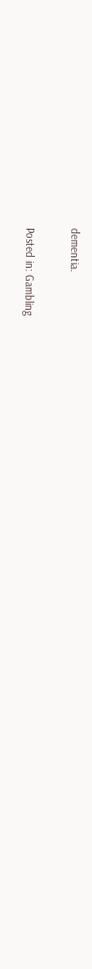dementia.

Posted in: Gambling